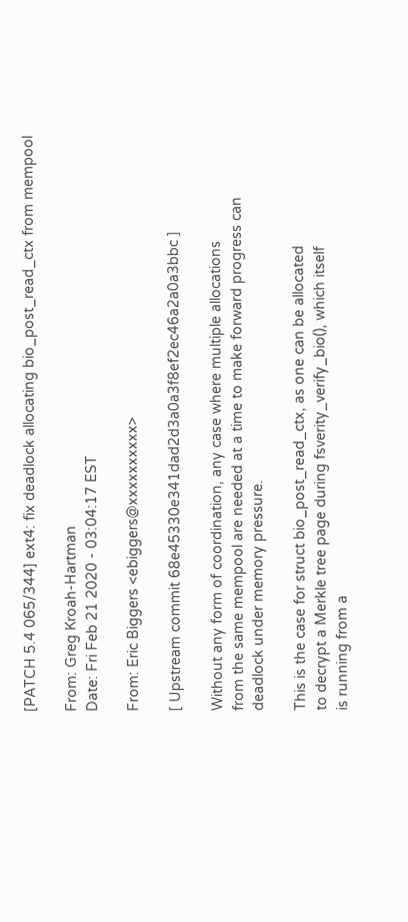[PATCH 5.4 065/344] ext4: fix deadlock allocating bio_post_read_ctx from mempool

From: Greg Kroah-Hartman
Date: Fri Feb 21 2020 - 03:04:17 EST

From: Eric Biggers <ebiggers@xxxxxxxxxx>

[ Upstream commit 68e45330e341dad2d3a0a3f8ef2ec46a2a0a3bbc ]

Without any form of coordination, any case where multiple allocations
from the same mempool are needed at a time to make forward progress can
deadlock under memory pressure.

This is the case for struct bio_post_read_ctx, as one can be allocated
to decrypt a Merkle tree page during fsverity_verify_bio(), which itself
is running from a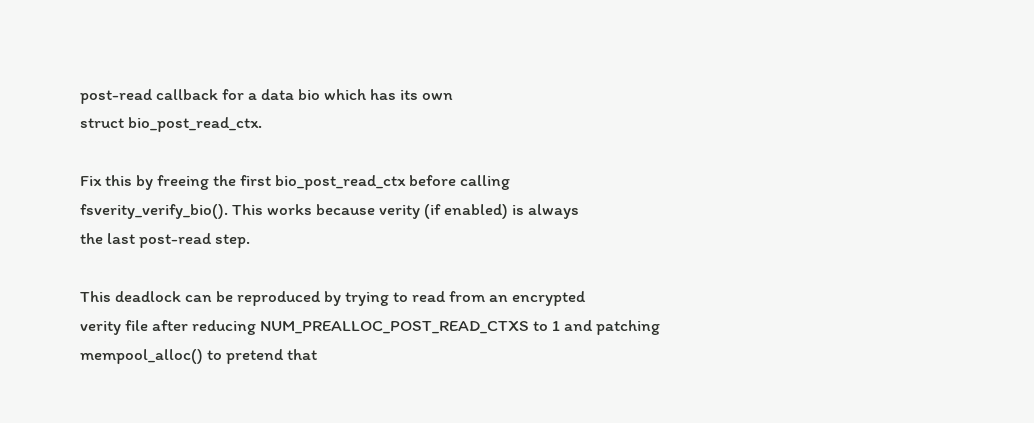post-read callback for a data bio which has its own
struct bio_post_read_ctx.

Fix this by freeing the first bio_post_read_ctx before calling
fsverity_verify_bio(). This works because verity (if enabled) is always
the last post-read step.

This deadlock can be reproduced by trying to read from an encrypted
verity file after reducing NUM_PREALLOC_POST_READ_CTXS to 1 and patching
mempool_alloc() to pretend that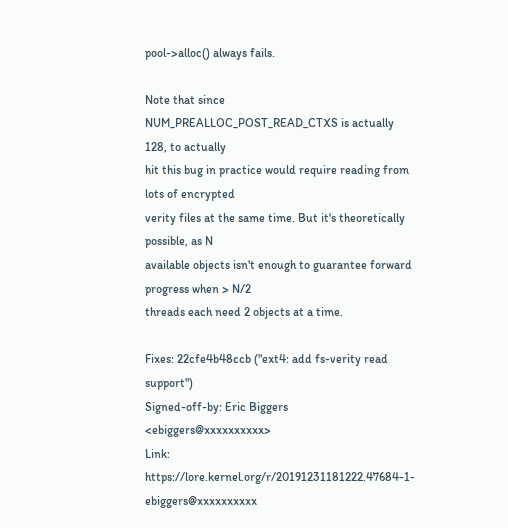pool->alloc() always fails.

Note that since NUM_PREALLOC_POST_READ_CTXS is actually 128, to actually
hit this bug in practice would require reading from lots of encrypted
verity files at the same time. But it's theoretically possible, as N
available objects isn't enough to guarantee forward progress when > N/2
threads each need 2 objects at a time.

Fixes: 22cfe4b48ccb ("ext4: add fs-verity read support")
Signed-off-by: Eric Biggers <ebiggers@xxxxxxxxxx>
Link: https://lore.kernel.org/r/20191231181222.47684-1-ebiggers@xxxxxxxxxx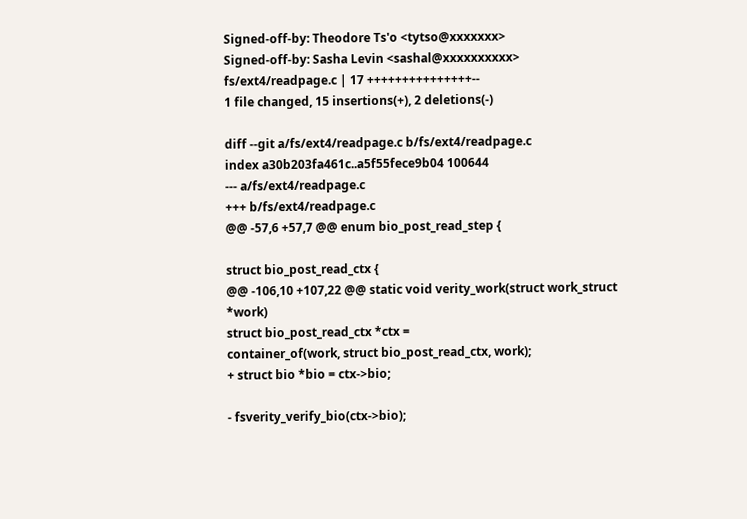Signed-off-by: Theodore Ts'o <tytso@xxxxxxx>
Signed-off-by: Sasha Levin <sashal@xxxxxxxxxx>
fs/ext4/readpage.c | 17 +++++++++++++++--
1 file changed, 15 insertions(+), 2 deletions(-)

diff --git a/fs/ext4/readpage.c b/fs/ext4/readpage.c
index a30b203fa461c..a5f55fece9b04 100644
--- a/fs/ext4/readpage.c
+++ b/fs/ext4/readpage.c
@@ -57,6 +57,7 @@ enum bio_post_read_step {

struct bio_post_read_ctx {
@@ -106,10 +107,22 @@ static void verity_work(struct work_struct *work)
struct bio_post_read_ctx *ctx =
container_of(work, struct bio_post_read_ctx, work);
+ struct bio *bio = ctx->bio;

- fsverity_verify_bio(ctx->bio);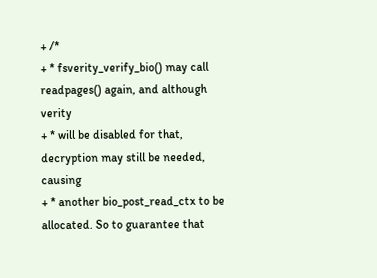+ /*
+ * fsverity_verify_bio() may call readpages() again, and although verity
+ * will be disabled for that, decryption may still be needed, causing
+ * another bio_post_read_ctx to be allocated. So to guarantee that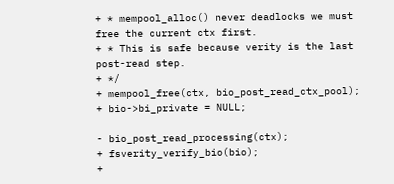+ * mempool_alloc() never deadlocks we must free the current ctx first.
+ * This is safe because verity is the last post-read step.
+ */
+ mempool_free(ctx, bio_post_read_ctx_pool);
+ bio->bi_private = NULL;

- bio_post_read_processing(ctx);
+ fsverity_verify_bio(bio);
+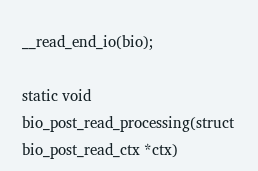__read_end_io(bio);

static void bio_post_read_processing(struct bio_post_read_ctx *ctx)